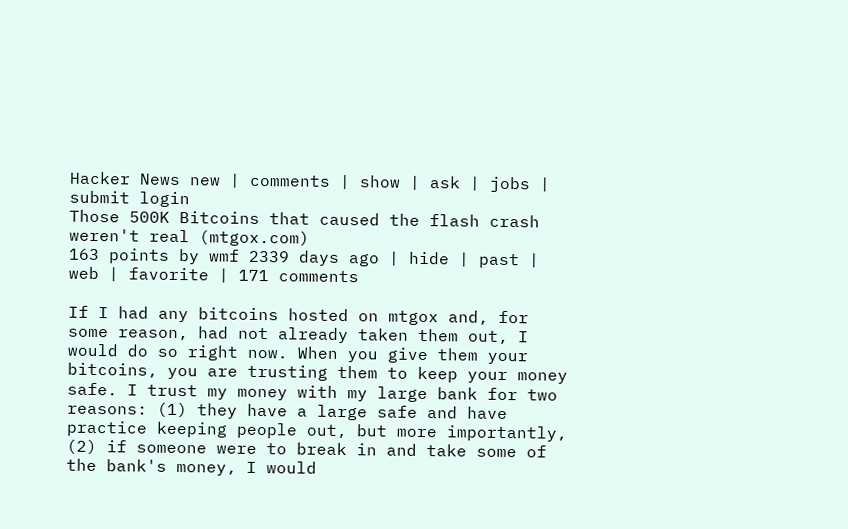Hacker News new | comments | show | ask | jobs | submit login
Those 500K Bitcoins that caused the flash crash weren't real (mtgox.com)
163 points by wmf 2339 days ago | hide | past | web | favorite | 171 comments

If I had any bitcoins hosted on mtgox and, for some reason, had not already taken them out, I would do so right now. When you give them your bitcoins, you are trusting them to keep your money safe. I trust my money with my large bank for two reasons: (1) they have a large safe and have practice keeping people out, but more importantly, (2) if someone were to break in and take some of the bank's money, I would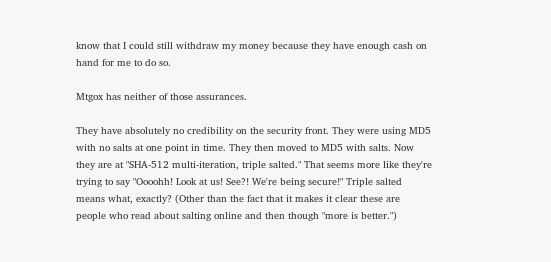know that I could still withdraw my money because they have enough cash on hand for me to do so.

Mtgox has neither of those assurances.

They have absolutely no credibility on the security front. They were using MD5 with no salts at one point in time. They then moved to MD5 with salts. Now they are at "SHA-512 multi-iteration, triple salted." That seems more like they're trying to say "Oooohh! Look at us! See?! We're being secure!" Triple salted means what, exactly? (Other than the fact that it makes it clear these are people who read about salting online and then though "more is better.")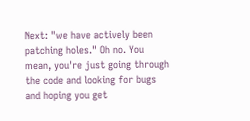Next: "we have actively been patching holes." Oh no. You mean, you're just going through the code and looking for bugs and hoping you get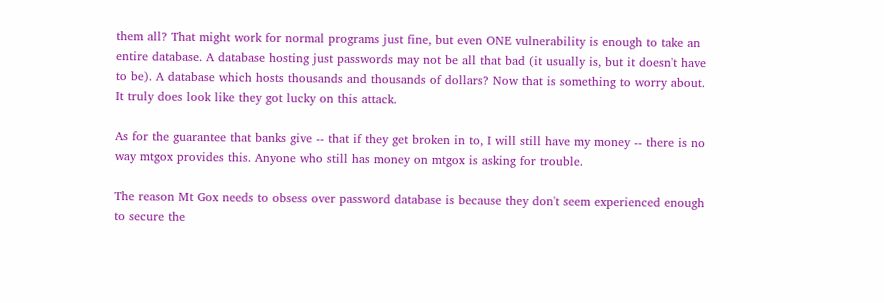them all? That might work for normal programs just fine, but even ONE vulnerability is enough to take an entire database. A database hosting just passwords may not be all that bad (it usually is, but it doesn't have to be). A database which hosts thousands and thousands of dollars? Now that is something to worry about. It truly does look like they got lucky on this attack.

As for the guarantee that banks give -- that if they get broken in to, I will still have my money -- there is no way mtgox provides this. Anyone who still has money on mtgox is asking for trouble.

The reason Mt Gox needs to obsess over password database is because they don't seem experienced enough to secure the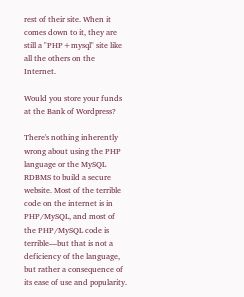rest of their site. When it comes down to it, they are still a "PHP+mysql" site like all the others on the Internet.

Would you store your funds at the Bank of Wordpress?

There's nothing inherently wrong about using the PHP language or the MySQL RDBMS to build a secure website. Most of the terrible code on the internet is in PHP/MySQL, and most of the PHP/MySQL code is terrible—but that is not a deficiency of the language, but rather a consequence of its ease of use and popularity.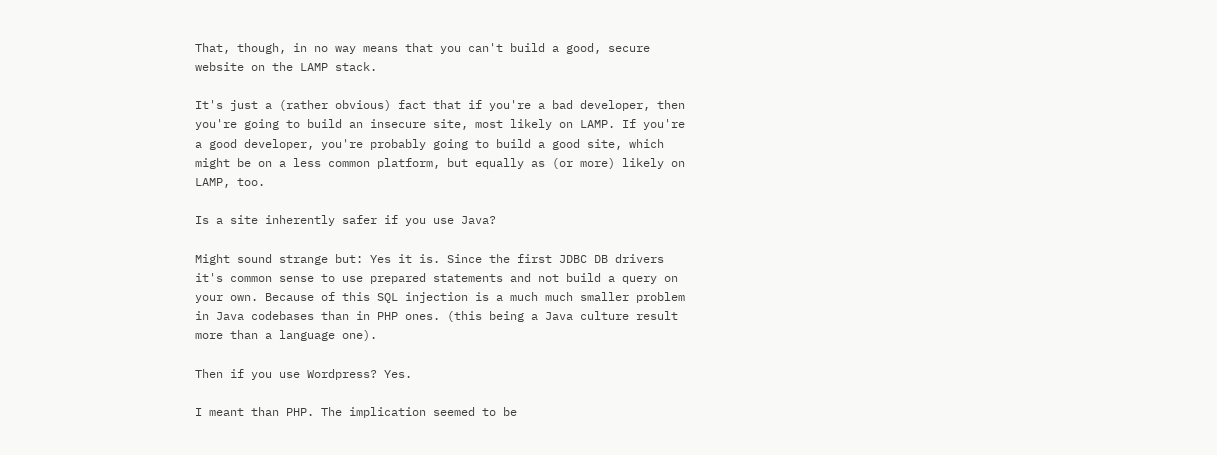That, though, in no way means that you can't build a good, secure website on the LAMP stack.

It's just a (rather obvious) fact that if you're a bad developer, then you're going to build an insecure site, most likely on LAMP. If you're a good developer, you're probably going to build a good site, which might be on a less common platform, but equally as (or more) likely on LAMP, too.

Is a site inherently safer if you use Java?

Might sound strange but: Yes it is. Since the first JDBC DB drivers it's common sense to use prepared statements and not build a query on your own. Because of this SQL injection is a much much smaller problem in Java codebases than in PHP ones. (this being a Java culture result more than a language one).

Then if you use Wordpress? Yes.

I meant than PHP. The implication seemed to be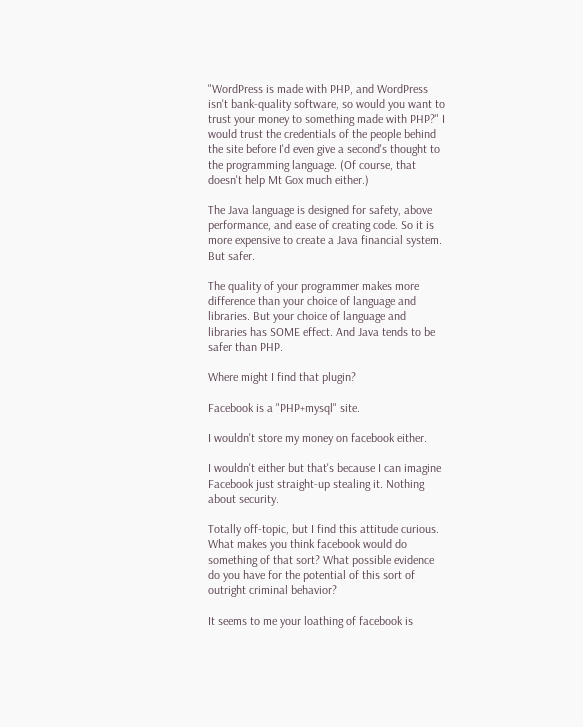"WordPress is made with PHP, and WordPress isn't bank-quality software, so would you want to trust your money to something made with PHP?" I would trust the credentials of the people behind the site before I'd even give a second's thought to the programming language. (Of course, that doesn't help Mt Gox much either.)

The Java language is designed for safety, above performance, and ease of creating code. So it is more expensive to create a Java financial system. But safer.

The quality of your programmer makes more difference than your choice of language and libraries. But your choice of language and libraries has SOME effect. And Java tends to be safer than PHP.

Where might I find that plugin?

Facebook is a "PHP+mysql" site.

I wouldn't store my money on facebook either.

I wouldn't either but that's because I can imagine Facebook just straight-up stealing it. Nothing about security.

Totally off-topic, but I find this attitude curious. What makes you think facebook would do something of that sort? What possible evidence do you have for the potential of this sort of outright criminal behavior?

It seems to me your loathing of facebook is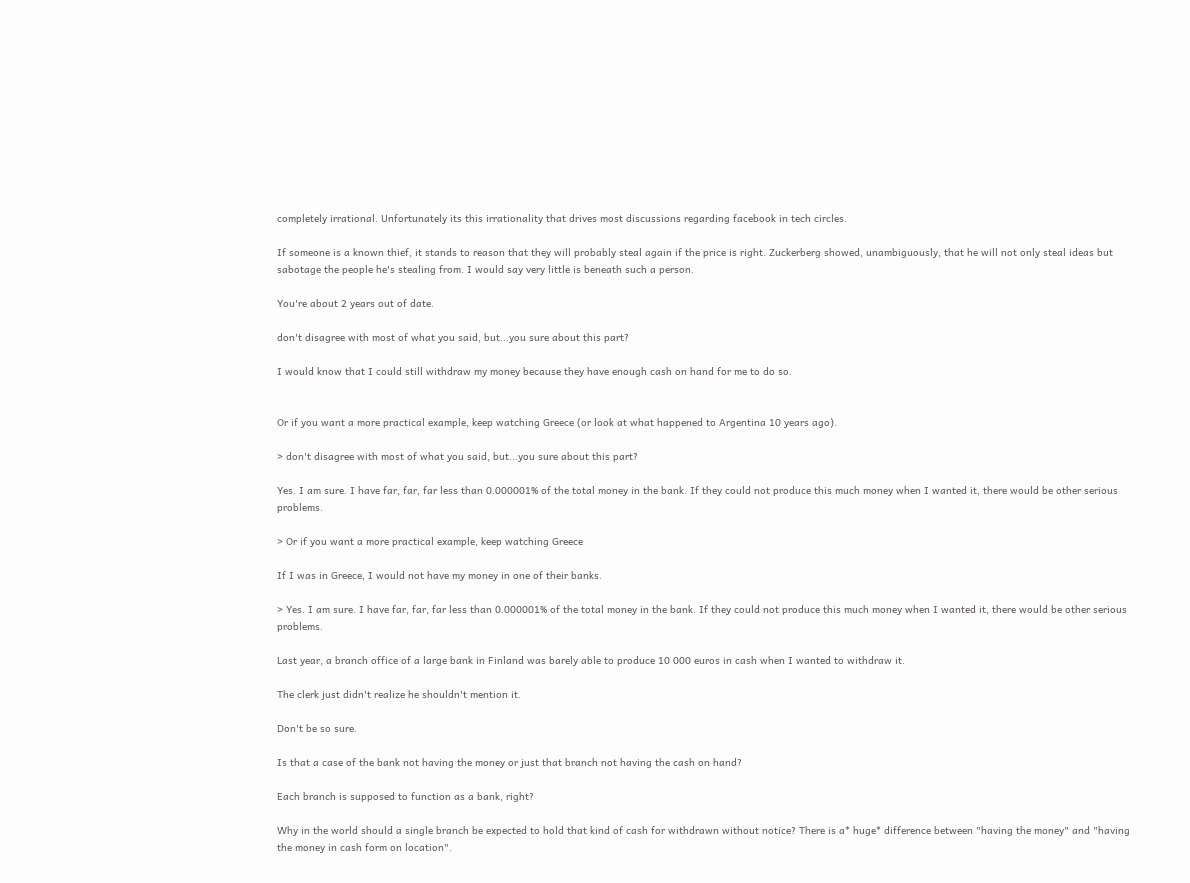completely irrational. Unfortunately its this irrationality that drives most discussions regarding facebook in tech circles.

If someone is a known thief, it stands to reason that they will probably steal again if the price is right. Zuckerberg showed, unambiguously, that he will not only steal ideas but sabotage the people he's stealing from. I would say very little is beneath such a person.

You're about 2 years out of date.

don't disagree with most of what you said, but...you sure about this part?

I would know that I could still withdraw my money because they have enough cash on hand for me to do so.


Or if you want a more practical example, keep watching Greece (or look at what happened to Argentina 10 years ago).

> don't disagree with most of what you said, but...you sure about this part?

Yes. I am sure. I have far, far, far less than 0.000001% of the total money in the bank. If they could not produce this much money when I wanted it, there would be other serious problems.

> Or if you want a more practical example, keep watching Greece

If I was in Greece, I would not have my money in one of their banks.

> Yes. I am sure. I have far, far, far less than 0.000001% of the total money in the bank. If they could not produce this much money when I wanted it, there would be other serious problems.

Last year, a branch office of a large bank in Finland was barely able to produce 10 000 euros in cash when I wanted to withdraw it.

The clerk just didn't realize he shouldn't mention it.

Don't be so sure.

Is that a case of the bank not having the money or just that branch not having the cash on hand?

Each branch is supposed to function as a bank, right?

Why in the world should a single branch be expected to hold that kind of cash for withdrawn without notice? There is a* huge* difference between "having the money" and "having the money in cash form on location".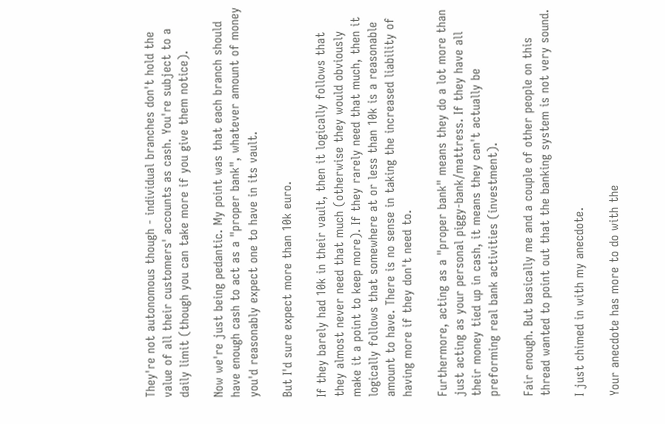They're not autonomous though - individual branches don't hold the value of all their customers' accounts as cash. You're subject to a daily limit (though you can take more if you give them notice).

Now we're just being pedantic. My point was that each branch should have enough cash to act as a "proper bank", whatever amount of money you'd reasonably expect one to have in its vault.

But I'd sure expect more than 10k euro.

If they barely had 10k in their vault, then it logically follows that they almost never need that much (otherwise they would obviously make it a point to keep more). If they rarely need that much, then it logically follows that somewhere at or less than 10k is a reasonable amount to have. There is no sense in taking the increased liability of having more if they don't need to.

Furthermore, acting as a "proper bank" means they do a lot more than just acting as your personal piggy-bank/mattress. If they have all their money tied up in cash, it means they can't actually be preforming real bank activities (investment).

Fair enough. But basically me and a couple of other people on this thread wanted to point out that the banking system is not very sound.

I just chimed in with my anecdote.

Your anecdote has more to do with the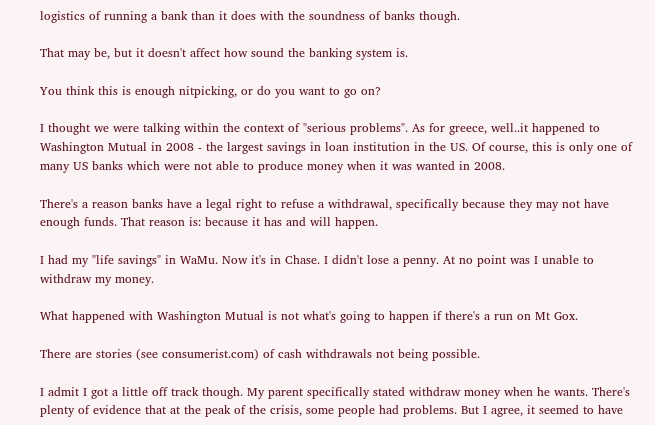logistics of running a bank than it does with the soundness of banks though.

That may be, but it doesn't affect how sound the banking system is.

You think this is enough nitpicking, or do you want to go on?

I thought we were talking within the context of "serious problems". As for greece, well..it happened to Washington Mutual in 2008 - the largest savings in loan institution in the US. Of course, this is only one of many US banks which were not able to produce money when it was wanted in 2008.

There's a reason banks have a legal right to refuse a withdrawal, specifically because they may not have enough funds. That reason is: because it has and will happen.

I had my "life savings" in WaMu. Now it's in Chase. I didn't lose a penny. At no point was I unable to withdraw my money.

What happened with Washington Mutual is not what's going to happen if there's a run on Mt Gox.

There are stories (see consumerist.com) of cash withdrawals not being possible.

I admit I got a little off track though. My parent specifically stated withdraw money when he wants. There's plenty of evidence that at the peak of the crisis, some people had problems. But I agree, it seemed to have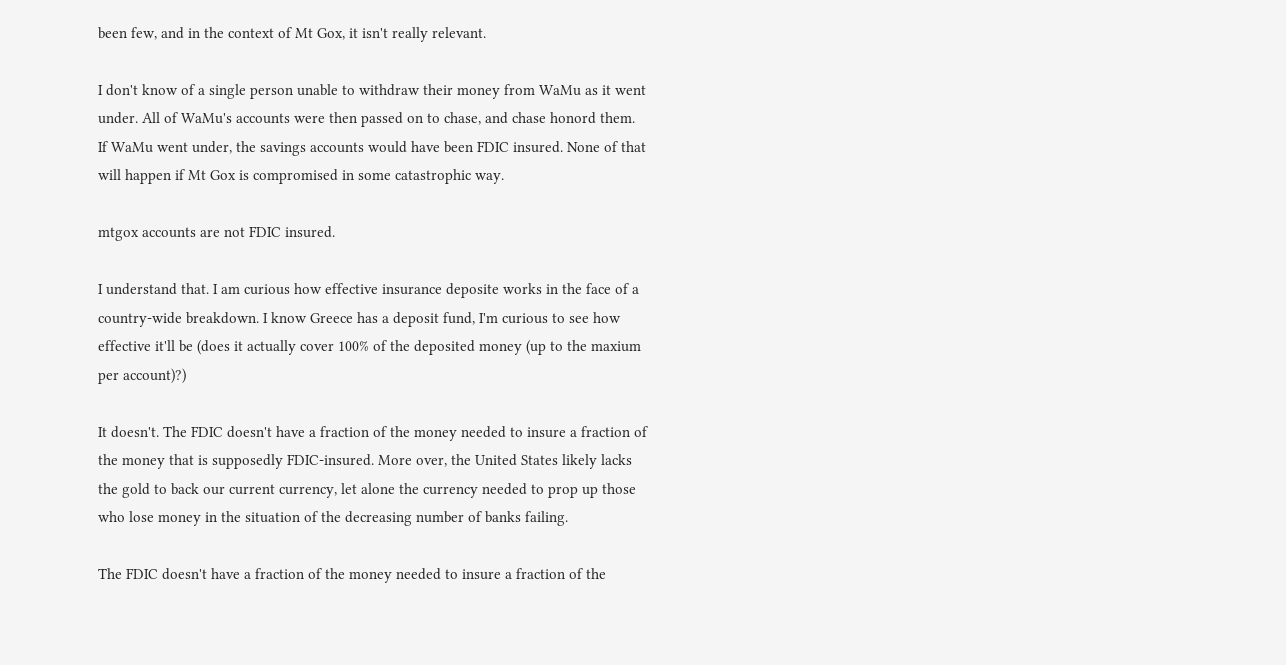been few, and in the context of Mt Gox, it isn't really relevant.

I don't know of a single person unable to withdraw their money from WaMu as it went under. All of WaMu's accounts were then passed on to chase, and chase honord them. If WaMu went under, the savings accounts would have been FDIC insured. None of that will happen if Mt Gox is compromised in some catastrophic way.

mtgox accounts are not FDIC insured.

I understand that. I am curious how effective insurance deposite works in the face of a country-wide breakdown. I know Greece has a deposit fund, I'm curious to see how effective it'll be (does it actually cover 100% of the deposited money (up to the maxium per account)?)

It doesn't. The FDIC doesn't have a fraction of the money needed to insure a fraction of the money that is supposedly FDIC-insured. More over, the United States likely lacks the gold to back our current currency, let alone the currency needed to prop up those who lose money in the situation of the decreasing number of banks failing.

The FDIC doesn't have a fraction of the money needed to insure a fraction of the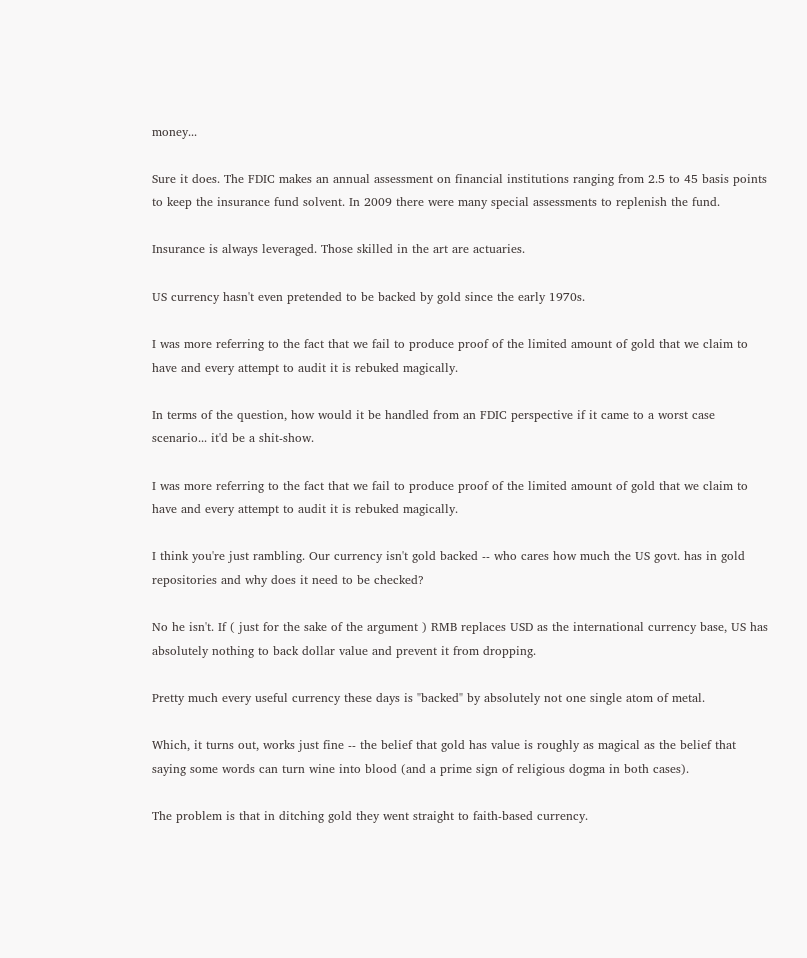money...

Sure it does. The FDIC makes an annual assessment on financial institutions ranging from 2.5 to 45 basis points to keep the insurance fund solvent. In 2009 there were many special assessments to replenish the fund.

Insurance is always leveraged. Those skilled in the art are actuaries.

US currency hasn't even pretended to be backed by gold since the early 1970s.

I was more referring to the fact that we fail to produce proof of the limited amount of gold that we claim to have and every attempt to audit it is rebuked magically.

In terms of the question, how would it be handled from an FDIC perspective if it came to a worst case scenario... it'd be a shit-show.

I was more referring to the fact that we fail to produce proof of the limited amount of gold that we claim to have and every attempt to audit it is rebuked magically.

I think you're just rambling. Our currency isn't gold backed -- who cares how much the US govt. has in gold repositories and why does it need to be checked?

No he isn't. If ( just for the sake of the argument ) RMB replaces USD as the international currency base, US has absolutely nothing to back dollar value and prevent it from dropping.

Pretty much every useful currency these days is "backed" by absolutely not one single atom of metal.

Which, it turns out, works just fine -- the belief that gold has value is roughly as magical as the belief that saying some words can turn wine into blood (and a prime sign of religious dogma in both cases).

The problem is that in ditching gold they went straight to faith-based currency.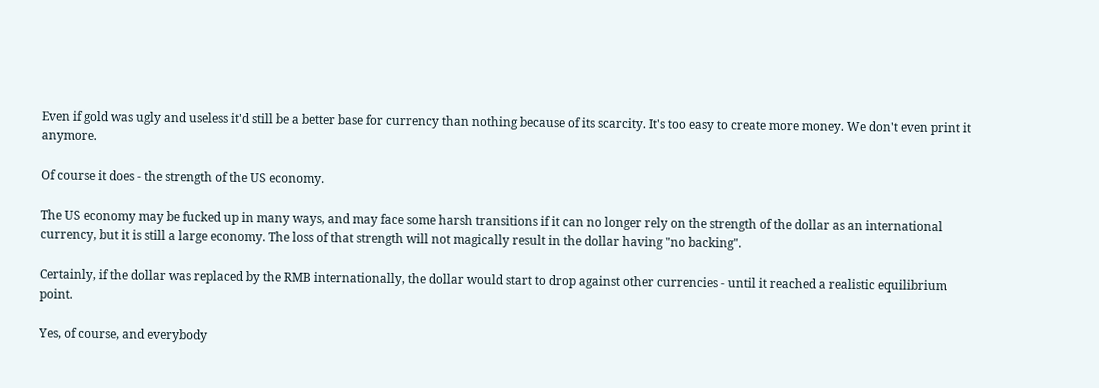Even if gold was ugly and useless it'd still be a better base for currency than nothing because of its scarcity. It's too easy to create more money. We don't even print it anymore.

Of course it does - the strength of the US economy.

The US economy may be fucked up in many ways, and may face some harsh transitions if it can no longer rely on the strength of the dollar as an international currency, but it is still a large economy. The loss of that strength will not magically result in the dollar having "no backing".

Certainly, if the dollar was replaced by the RMB internationally, the dollar would start to drop against other currencies - until it reached a realistic equilibrium point.

Yes, of course, and everybody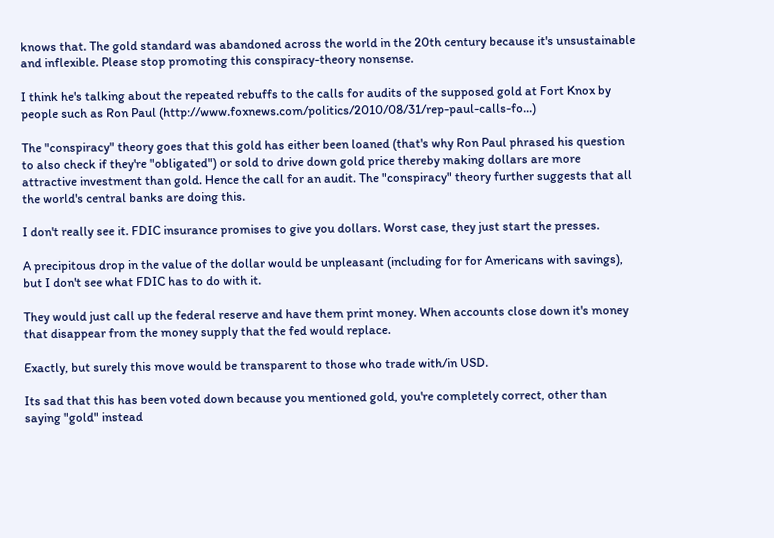knows that. The gold standard was abandoned across the world in the 20th century because it's unsustainable and inflexible. Please stop promoting this conspiracy-theory nonsense.

I think he's talking about the repeated rebuffs to the calls for audits of the supposed gold at Fort Knox by people such as Ron Paul (http://www.foxnews.com/politics/2010/08/31/rep-paul-calls-fo...)

The "conspiracy" theory goes that this gold has either been loaned (that's why Ron Paul phrased his question to also check if they're "obligated") or sold to drive down gold price thereby making dollars are more attractive investment than gold. Hence the call for an audit. The "conspiracy" theory further suggests that all the world's central banks are doing this.

I don't really see it. FDIC insurance promises to give you dollars. Worst case, they just start the presses.

A precipitous drop in the value of the dollar would be unpleasant (including for for Americans with savings), but I don't see what FDIC has to do with it.

They would just call up the federal reserve and have them print money. When accounts close down it's money that disappear from the money supply that the fed would replace.

Exactly, but surely this move would be transparent to those who trade with/in USD.

Its sad that this has been voted down because you mentioned gold, you're completely correct, other than saying "gold" instead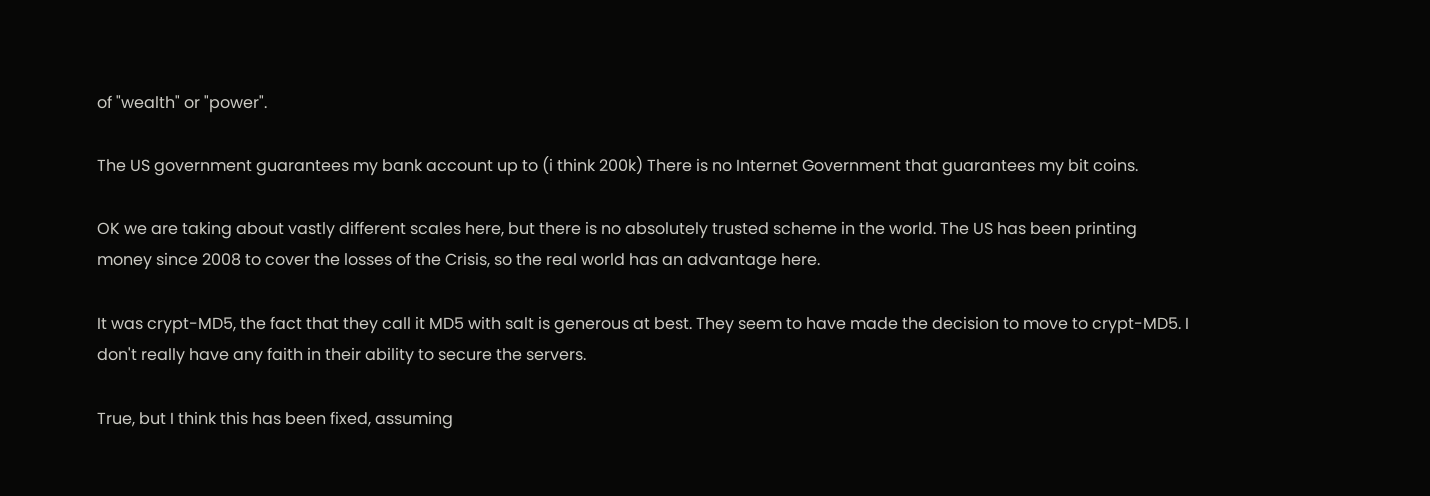of "wealth" or "power".

The US government guarantees my bank account up to (i think 200k) There is no Internet Government that guarantees my bit coins.

OK we are taking about vastly different scales here, but there is no absolutely trusted scheme in the world. The US has been printing money since 2008 to cover the losses of the Crisis, so the real world has an advantage here.

It was crypt-MD5, the fact that they call it MD5 with salt is generous at best. They seem to have made the decision to move to crypt-MD5. I don't really have any faith in their ability to secure the servers.

True, but I think this has been fixed, assuming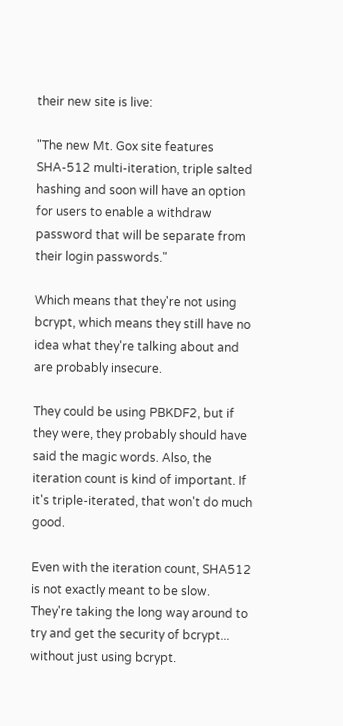their new site is live:

"The new Mt. Gox site features SHA-512 multi-iteration, triple salted hashing and soon will have an option for users to enable a withdraw password that will be separate from their login passwords."

Which means that they're not using bcrypt, which means they still have no idea what they're talking about and are probably insecure.

They could be using PBKDF2, but if they were, they probably should have said the magic words. Also, the iteration count is kind of important. If it's triple-iterated, that won't do much good.

Even with the iteration count, SHA512 is not exactly meant to be slow. They're taking the long way around to try and get the security of bcrypt... without just using bcrypt.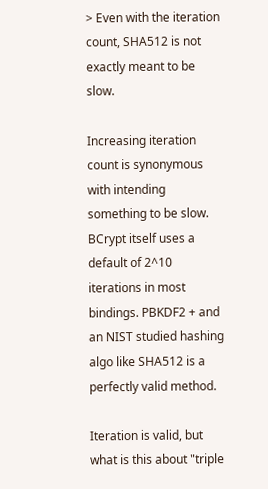> Even with the iteration count, SHA512 is not exactly meant to be slow.

Increasing iteration count is synonymous with intending something to be slow. BCrypt itself uses a default of 2^10 iterations in most bindings. PBKDF2 + and an NIST studied hashing algo like SHA512 is a perfectly valid method.

Iteration is valid, but what is this about "triple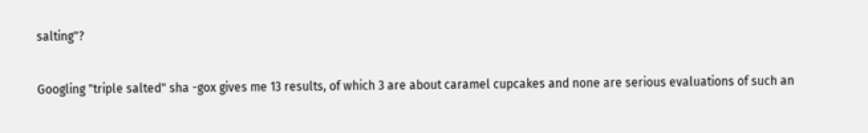salting"?

Googling "triple salted" sha -gox gives me 13 results, of which 3 are about caramel cupcakes and none are serious evaluations of such an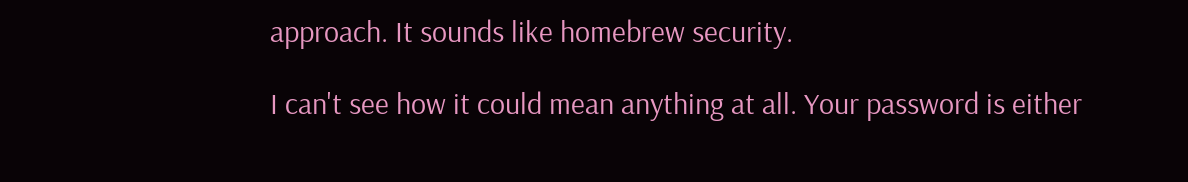approach. It sounds like homebrew security.

I can't see how it could mean anything at all. Your password is either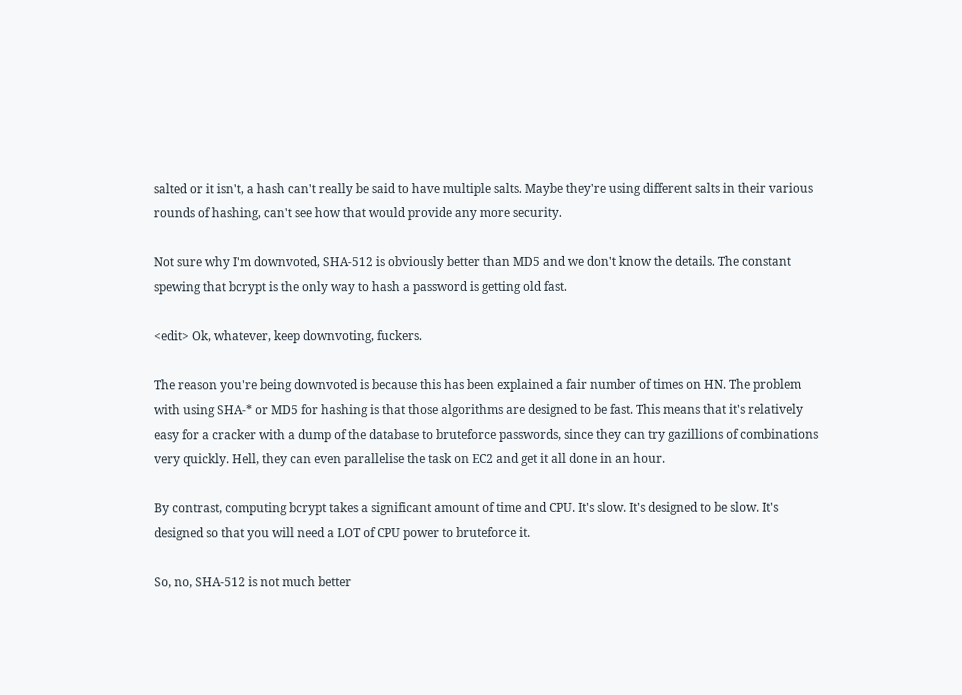salted or it isn't, a hash can't really be said to have multiple salts. Maybe they're using different salts in their various rounds of hashing, can't see how that would provide any more security.

Not sure why I'm downvoted, SHA-512 is obviously better than MD5 and we don't know the details. The constant spewing that bcrypt is the only way to hash a password is getting old fast.

<edit> Ok, whatever, keep downvoting, fuckers.

The reason you're being downvoted is because this has been explained a fair number of times on HN. The problem with using SHA-* or MD5 for hashing is that those algorithms are designed to be fast. This means that it's relatively easy for a cracker with a dump of the database to bruteforce passwords, since they can try gazillions of combinations very quickly. Hell, they can even parallelise the task on EC2 and get it all done in an hour.

By contrast, computing bcrypt takes a significant amount of time and CPU. It's slow. It's designed to be slow. It's designed so that you will need a LOT of CPU power to bruteforce it.

So, no, SHA-512 is not much better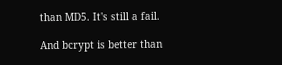than MD5. It's still a fail.

And bcrypt is better than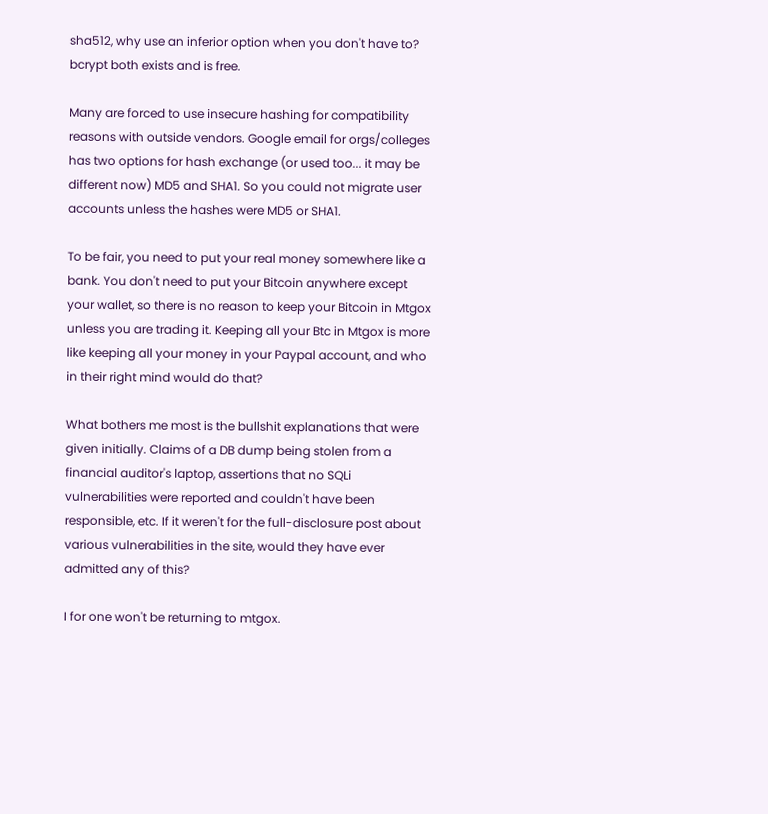sha512, why use an inferior option when you don't have to? bcrypt both exists and is free.

Many are forced to use insecure hashing for compatibility reasons with outside vendors. Google email for orgs/colleges has two options for hash exchange (or used too... it may be different now) MD5 and SHA1. So you could not migrate user accounts unless the hashes were MD5 or SHA1.

To be fair, you need to put your real money somewhere like a bank. You don't need to put your Bitcoin anywhere except your wallet, so there is no reason to keep your Bitcoin in Mtgox unless you are trading it. Keeping all your Btc in Mtgox is more like keeping all your money in your Paypal account, and who in their right mind would do that?

What bothers me most is the bullshit explanations that were given initially. Claims of a DB dump being stolen from a financial auditor's laptop, assertions that no SQLi vulnerabilities were reported and couldn't have been responsible, etc. If it weren't for the full-disclosure post about various vulnerabilities in the site, would they have ever admitted any of this?

I for one won't be returning to mtgox.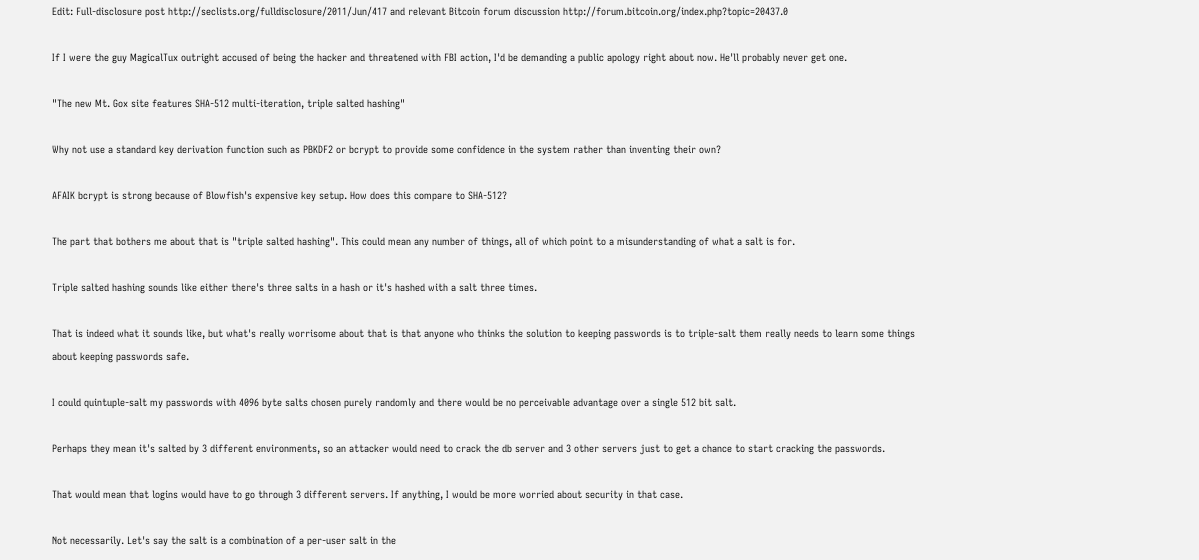Edit: Full-disclosure post http://seclists.org/fulldisclosure/2011/Jun/417 and relevant Bitcoin forum discussion http://forum.bitcoin.org/index.php?topic=20437.0

If I were the guy MagicalTux outright accused of being the hacker and threatened with FBI action, I'd be demanding a public apology right about now. He'll probably never get one.

"The new Mt. Gox site features SHA-512 multi-iteration, triple salted hashing"

Why not use a standard key derivation function such as PBKDF2 or bcrypt to provide some confidence in the system rather than inventing their own?

AFAIK bcrypt is strong because of Blowfish's expensive key setup. How does this compare to SHA-512?

The part that bothers me about that is "triple salted hashing". This could mean any number of things, all of which point to a misunderstanding of what a salt is for.

Triple salted hashing sounds like either there's three salts in a hash or it's hashed with a salt three times.

That is indeed what it sounds like, but what's really worrisome about that is that anyone who thinks the solution to keeping passwords is to triple-salt them really needs to learn some things about keeping passwords safe.

I could quintuple-salt my passwords with 4096 byte salts chosen purely randomly and there would be no perceivable advantage over a single 512 bit salt.

Perhaps they mean it's salted by 3 different environments, so an attacker would need to crack the db server and 3 other servers just to get a chance to start cracking the passwords.

That would mean that logins would have to go through 3 different servers. If anything, I would be more worried about security in that case.

Not necessarily. Let's say the salt is a combination of a per-user salt in the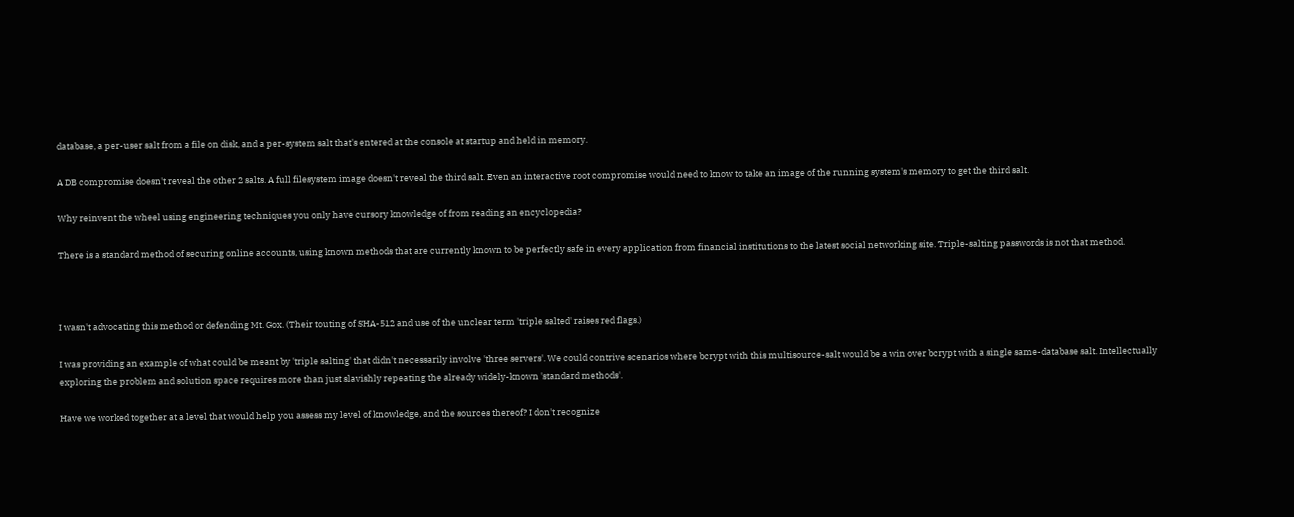database, a per-user salt from a file on disk, and a per-system salt that's entered at the console at startup and held in memory.

A DB compromise doesn't reveal the other 2 salts. A full filesystem image doesn't reveal the third salt. Even an interactive root compromise would need to know to take an image of the running system's memory to get the third salt.

Why reinvent the wheel using engineering techniques you only have cursory knowledge of from reading an encyclopedia?

There is a standard method of securing online accounts, using known methods that are currently known to be perfectly safe in every application from financial institutions to the latest social networking site. Triple-salting passwords is not that method.



I wasn't advocating this method or defending Mt. Gox. (Their touting of SHA-512 and use of the unclear term 'triple salted' raises red flags.)

I was providing an example of what could be meant by 'triple salting' that didn't necessarily involve 'three servers'. We could contrive scenarios where bcrypt with this multisource-salt would be a win over bcrypt with a single same-database salt. Intellectually exploring the problem and solution space requires more than just slavishly repeating the already widely-known 'standard methods'.

Have we worked together at a level that would help you assess my level of knowledge, and the sources thereof? I don't recognize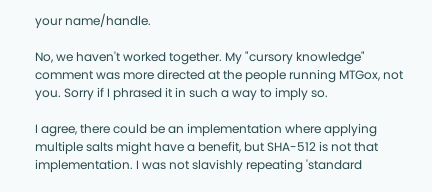your name/handle.

No, we haven't worked together. My "cursory knowledge" comment was more directed at the people running MTGox, not you. Sorry if I phrased it in such a way to imply so.

I agree, there could be an implementation where applying multiple salts might have a benefit, but SHA-512 is not that implementation. I was not slavishly repeating 'standard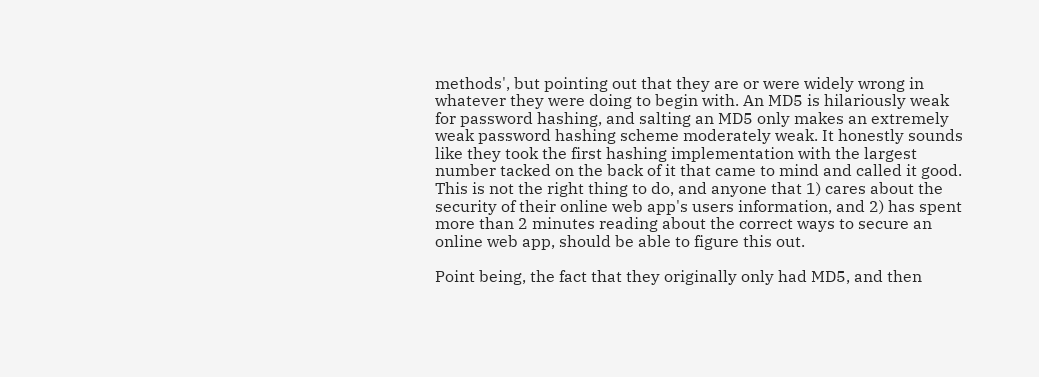methods', but pointing out that they are or were widely wrong in whatever they were doing to begin with. An MD5 is hilariously weak for password hashing, and salting an MD5 only makes an extremely weak password hashing scheme moderately weak. It honestly sounds like they took the first hashing implementation with the largest number tacked on the back of it that came to mind and called it good. This is not the right thing to do, and anyone that 1) cares about the security of their online web app's users information, and 2) has spent more than 2 minutes reading about the correct ways to secure an online web app, should be able to figure this out.

Point being, the fact that they originally only had MD5, and then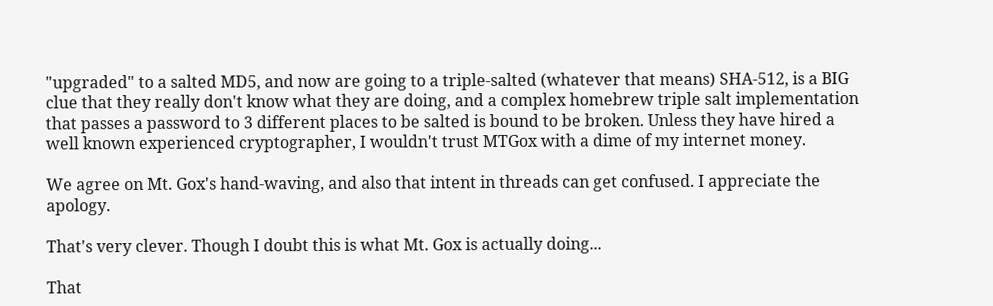"upgraded" to a salted MD5, and now are going to a triple-salted (whatever that means) SHA-512, is a BIG clue that they really don't know what they are doing, and a complex homebrew triple salt implementation that passes a password to 3 different places to be salted is bound to be broken. Unless they have hired a well known experienced cryptographer, I wouldn't trust MTGox with a dime of my internet money.

We agree on Mt. Gox's hand-waving, and also that intent in threads can get confused. I appreciate the apology.

That's very clever. Though I doubt this is what Mt. Gox is actually doing...

That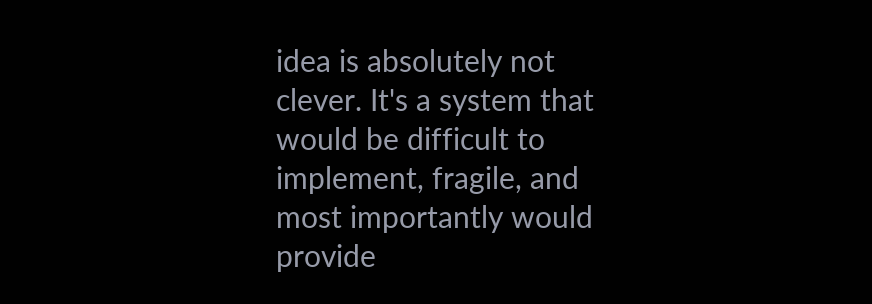idea is absolutely not clever. It's a system that would be difficult to implement, fragile, and most importantly would provide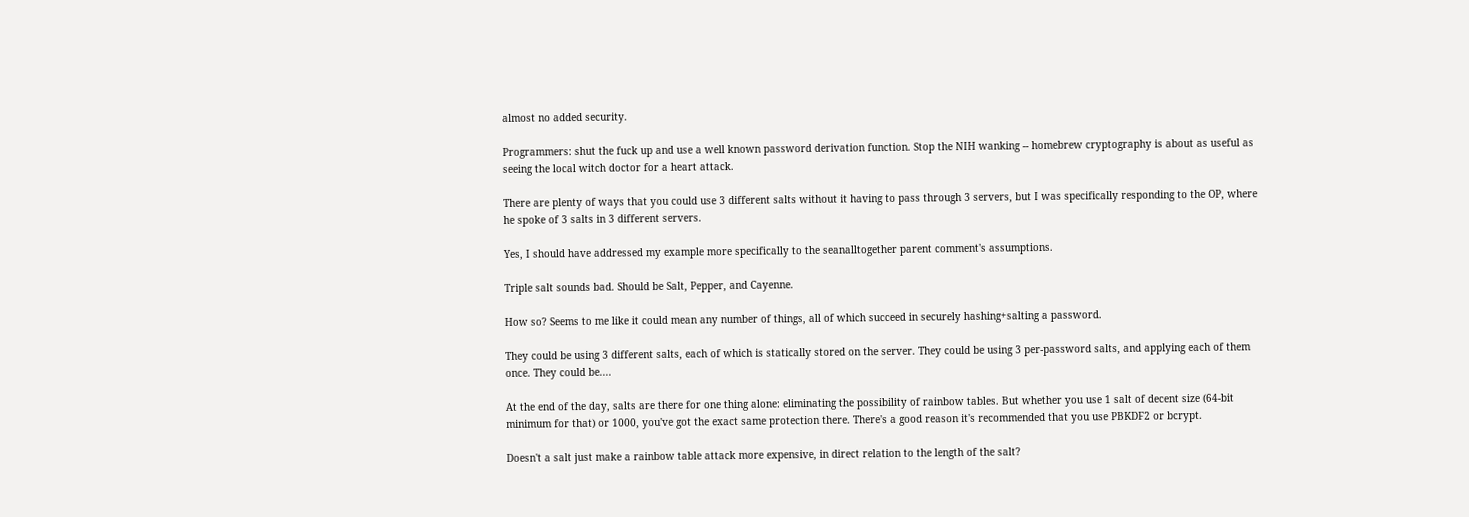almost no added security.

Programmers: shut the fuck up and use a well known password derivation function. Stop the NIH wanking -- homebrew cryptography is about as useful as seeing the local witch doctor for a heart attack.

There are plenty of ways that you could use 3 different salts without it having to pass through 3 servers, but I was specifically responding to the OP, where he spoke of 3 salts in 3 different servers.

Yes, I should have addressed my example more specifically to the seanalltogether parent comment's assumptions.

Triple salt sounds bad. Should be Salt, Pepper, and Cayenne.

How so? Seems to me like it could mean any number of things, all of which succeed in securely hashing+salting a password.

They could be using 3 different salts, each of which is statically stored on the server. They could be using 3 per-password salts, and applying each of them once. They could be....

At the end of the day, salts are there for one thing alone: eliminating the possibility of rainbow tables. But whether you use 1 salt of decent size (64-bit minimum for that) or 1000, you've got the exact same protection there. There's a good reason it's recommended that you use PBKDF2 or bcrypt.

Doesn't a salt just make a rainbow table attack more expensive, in direct relation to the length of the salt?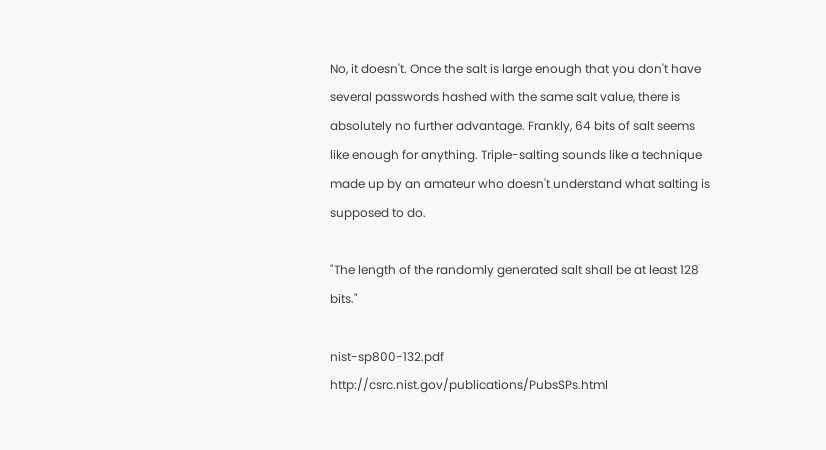No, it doesn't. Once the salt is large enough that you don't have several passwords hashed with the same salt value, there is absolutely no further advantage. Frankly, 64 bits of salt seems like enough for anything. Triple-salting sounds like a technique made up by an amateur who doesn't understand what salting is supposed to do.

"The length of the randomly generated salt shall be at least 128 bits."

nist-sp800-132.pdf http://csrc.nist.gov/publications/PubsSPs.html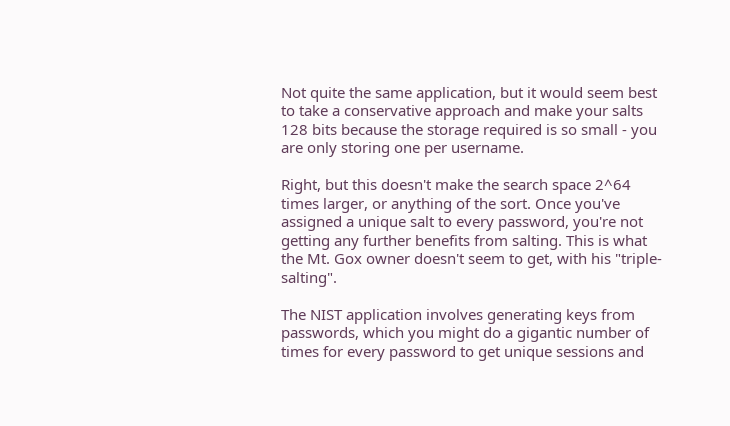Not quite the same application, but it would seem best to take a conservative approach and make your salts 128 bits because the storage required is so small - you are only storing one per username.

Right, but this doesn't make the search space 2^64 times larger, or anything of the sort. Once you've assigned a unique salt to every password, you're not getting any further benefits from salting. This is what the Mt. Gox owner doesn't seem to get, with his "triple-salting".

The NIST application involves generating keys from passwords, which you might do a gigantic number of times for every password to get unique sessions and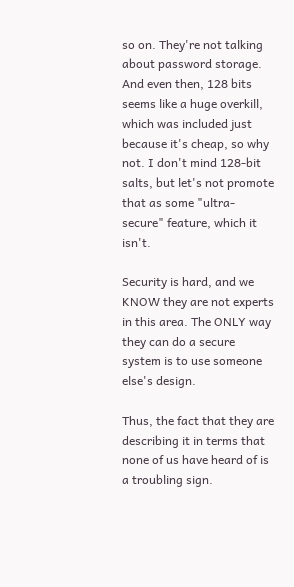so on. They're not talking about password storage. And even then, 128 bits seems like a huge overkill, which was included just because it's cheap, so why not. I don't mind 128-bit salts, but let's not promote that as some "ultra-secure" feature, which it isn't.

Security is hard, and we KNOW they are not experts in this area. The ONLY way they can do a secure system is to use someone else's design.

Thus, the fact that they are describing it in terms that none of us have heard of is a troubling sign.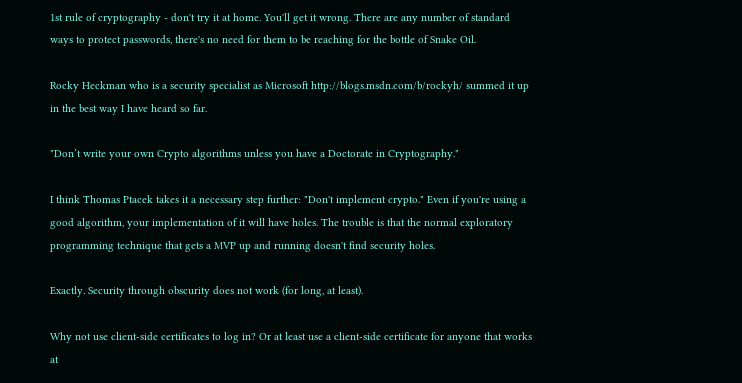1st rule of cryptography - don't try it at home. You'll get it wrong. There are any number of standard ways to protect passwords, there's no need for them to be reaching for the bottle of Snake Oil.

Rocky Heckman who is a security specialist as Microsoft http://blogs.msdn.com/b/rockyh/ summed it up in the best way I have heard so far.

"Don’t write your own Crypto algorithms unless you have a Doctorate in Cryptography."

I think Thomas Ptacek takes it a necessary step further: "Don't implement crypto." Even if you're using a good algorithm, your implementation of it will have holes. The trouble is that the normal exploratory programming technique that gets a MVP up and running doesn't find security holes.

Exactly. Security through obscurity does not work (for long, at least).

Why not use client-side certificates to log in? Or at least use a client-side certificate for anyone that works at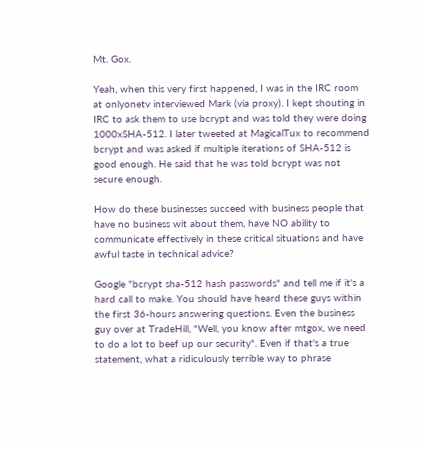Mt. Gox.

Yeah, when this very first happened, I was in the IRC room at onlyonetv interviewed Mark (via proxy). I kept shouting in IRC to ask them to use bcrypt and was told they were doing 1000xSHA-512. I later tweeted at MagicalTux to recommend bcrypt and was asked if multiple iterations of SHA-512 is good enough. He said that he was told bcrypt was not secure enough.

How do these businesses succeed with business people that have no business wit about them, have NO ability to communicate effectively in these critical situations and have awful taste in technical advice?

Google "bcrypt sha-512 hash passwords" and tell me if it's a hard call to make. You should have heard these guys within the first 36-hours answering questions. Even the business guy over at TradeHill, "Well, you know after mtgox, we need to do a lot to beef up our security". Even if that's a true statement, what a ridiculously terrible way to phrase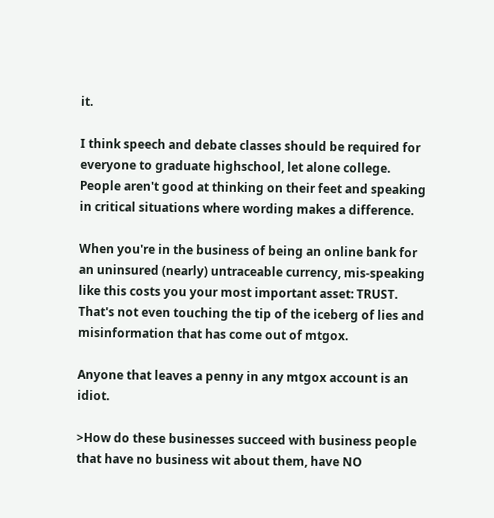it.

I think speech and debate classes should be required for everyone to graduate highschool, let alone college. People aren't good at thinking on their feet and speaking in critical situations where wording makes a difference.

When you're in the business of being an online bank for an uninsured (nearly) untraceable currency, mis-speaking like this costs you your most important asset: TRUST. That's not even touching the tip of the iceberg of lies and misinformation that has come out of mtgox.

Anyone that leaves a penny in any mtgox account is an idiot.

>How do these businesses succeed with business people that have no business wit about them, have NO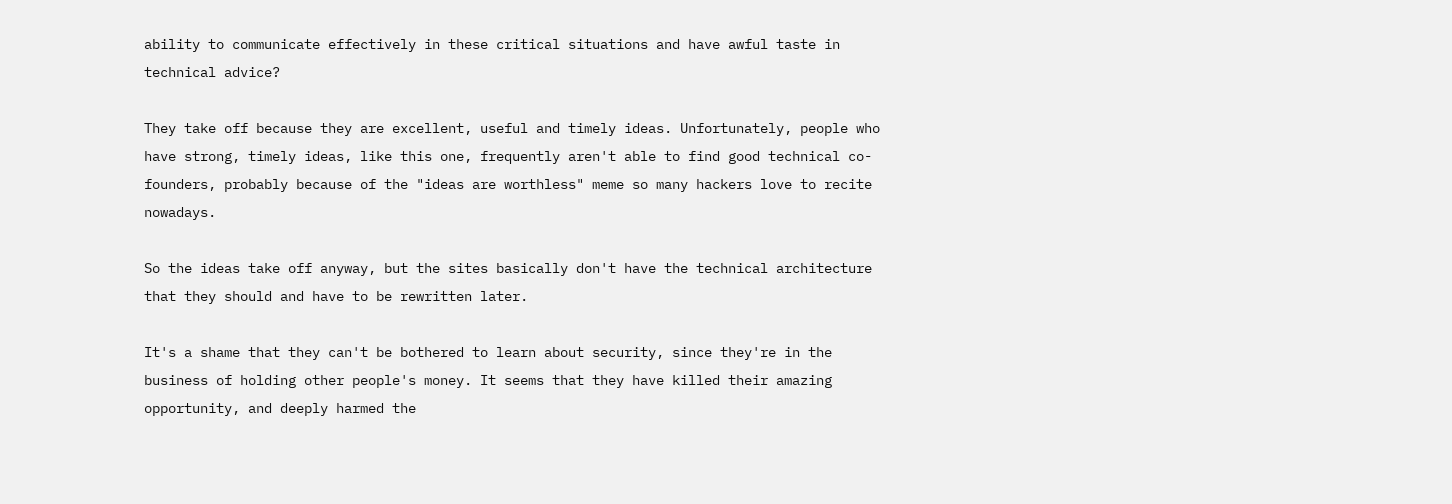ability to communicate effectively in these critical situations and have awful taste in technical advice?

They take off because they are excellent, useful and timely ideas. Unfortunately, people who have strong, timely ideas, like this one, frequently aren't able to find good technical co-founders, probably because of the "ideas are worthless" meme so many hackers love to recite nowadays.

So the ideas take off anyway, but the sites basically don't have the technical architecture that they should and have to be rewritten later.

It's a shame that they can't be bothered to learn about security, since they're in the business of holding other people's money. It seems that they have killed their amazing opportunity, and deeply harmed the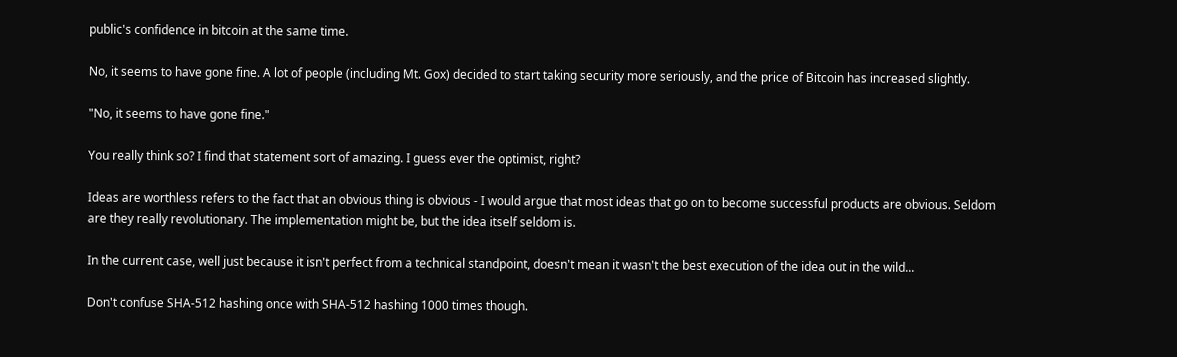public's confidence in bitcoin at the same time.

No, it seems to have gone fine. A lot of people (including Mt. Gox) decided to start taking security more seriously, and the price of Bitcoin has increased slightly.

"No, it seems to have gone fine."

You really think so? I find that statement sort of amazing. I guess ever the optimist, right?

Ideas are worthless refers to the fact that an obvious thing is obvious - I would argue that most ideas that go on to become successful products are obvious. Seldom are they really revolutionary. The implementation might be, but the idea itself seldom is.

In the current case, well just because it isn't perfect from a technical standpoint, doesn't mean it wasn't the best execution of the idea out in the wild...

Don't confuse SHA-512 hashing once with SHA-512 hashing 1000 times though.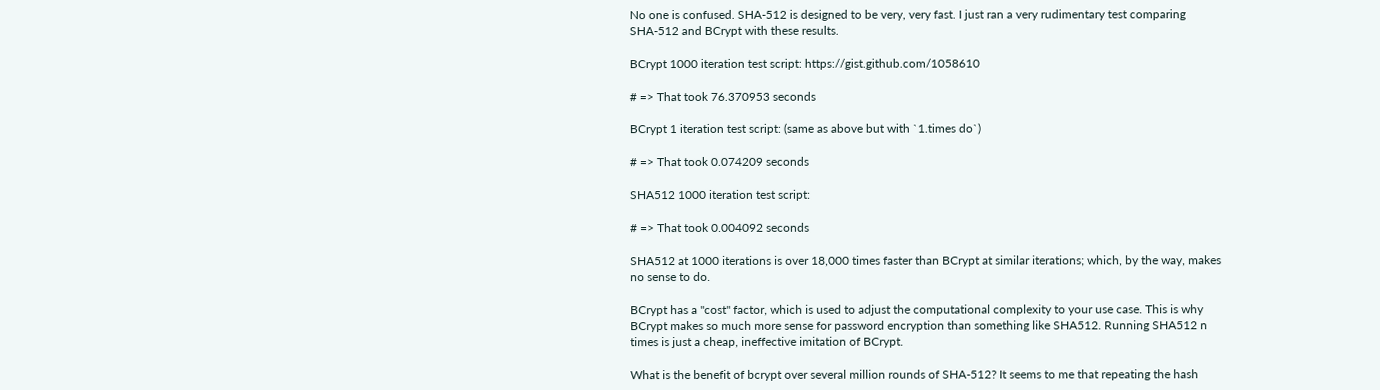No one is confused. SHA-512 is designed to be very, very fast. I just ran a very rudimentary test comparing SHA-512 and BCrypt with these results.

BCrypt 1000 iteration test script: https://gist.github.com/1058610

# => That took 76.370953 seconds

BCrypt 1 iteration test script: (same as above but with `1.times do`)

# => That took 0.074209 seconds

SHA512 1000 iteration test script:

# => That took 0.004092 seconds

SHA512 at 1000 iterations is over 18,000 times faster than BCrypt at similar iterations; which, by the way, makes no sense to do.

BCrypt has a "cost" factor, which is used to adjust the computational complexity to your use case. This is why BCrypt makes so much more sense for password encryption than something like SHA512. Running SHA512 n times is just a cheap, ineffective imitation of BCrypt.

What is the benefit of bcrypt over several million rounds of SHA-512? It seems to me that repeating the hash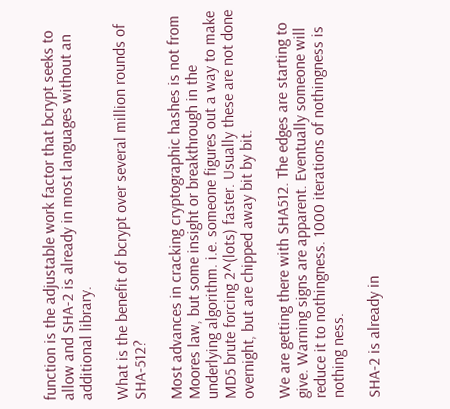function is the adjustable work factor that bcrypt seeks to allow and SHA-2 is already in most languages without an additional library.

What is the benefit of bcrypt over several million rounds of SHA-512?

Most advances in cracking cryptographic hashes is not from Moores law, but some insight or breakthrough in the underlying algorithm. i.e. someone figures out a way to make MD5 brute forcing 2^(lots) faster. Usually these are not done overnight, but are chipped away bit by bit.

We are getting there with SHA512. The edges are starting to give. Warning signs are apparent. Eventually someone will reduce it to nothingness. 1000 iterations of nothingness is nothing ness.

SHA-2 is already in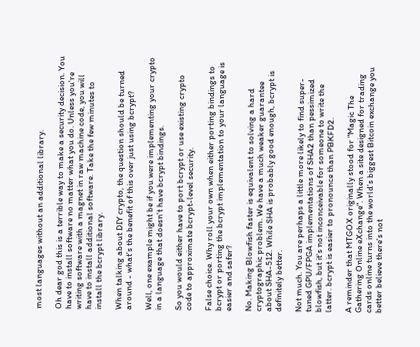most languages without an additional library.

Oh dear god this is a terrible way to make a security decision. You have to install software no matter what you do. Unless you're writing software with a magnet in raw machine code, you will have to install additional software. Take the few minutes to install the bcrypt library.

When talking about DIY crypto, the question should be turned around - what's the benefit of this over just using bcrypt?

Well, one example might be if you were implementing your crypto in a language that doesn't have bcrypt bindings.

So you would either have to port bcrypt or use existing crypto code to approximate bcrypt-level security.

False choice. Why roll your own when either porting bindings to bcrypt or porting the bcrypt implementation to your language is easier and safer?

No. Making Blowfish faster is equivalent to solving a hard cryptographic problem. We have a much weaker guarantee about SHA-512. While SHA is probably good enough, bcrypt is definitely better.

Not much. You are perhaps a little more likely to find super-tuned GPU/FPGA implementations of SHA2 than pessimized blowfish, but it's not inconceivable for someone to write the latter. bcrypt is easier to pronounce than PBKFD2.

A reminder that MTGOX originally stood for "Magic The Gathering Online eXchange". When a site designed for trading cards online turns into the world's biggest Bitcoin exchange you better believe there's not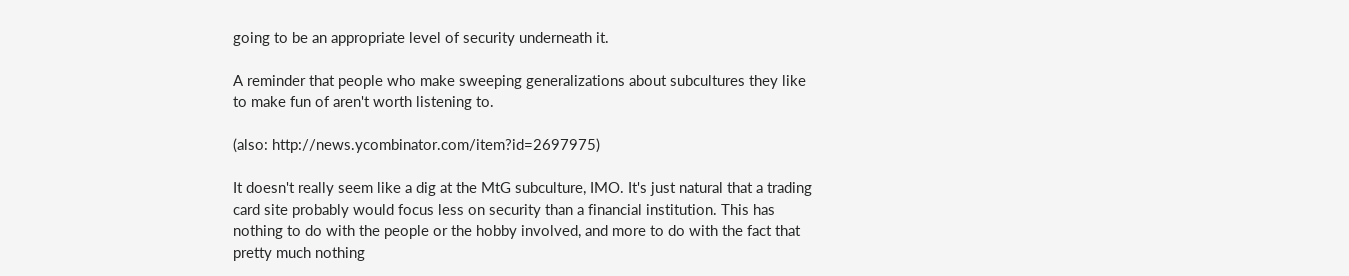going to be an appropriate level of security underneath it.

A reminder that people who make sweeping generalizations about subcultures they like to make fun of aren't worth listening to.

(also: http://news.ycombinator.com/item?id=2697975)

It doesn't really seem like a dig at the MtG subculture, IMO. It's just natural that a trading card site probably would focus less on security than a financial institution. This has nothing to do with the people or the hobby involved, and more to do with the fact that pretty much nothing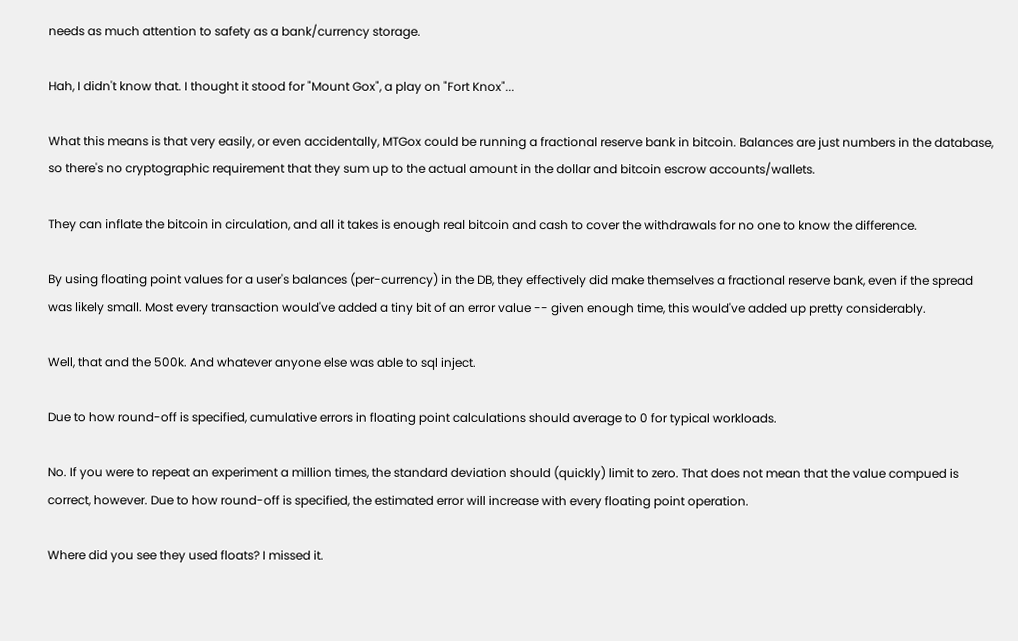needs as much attention to safety as a bank/currency storage.

Hah, I didn't know that. I thought it stood for "Mount Gox", a play on "Fort Knox"...

What this means is that very easily, or even accidentally, MTGox could be running a fractional reserve bank in bitcoin. Balances are just numbers in the database, so there's no cryptographic requirement that they sum up to the actual amount in the dollar and bitcoin escrow accounts/wallets.

They can inflate the bitcoin in circulation, and all it takes is enough real bitcoin and cash to cover the withdrawals for no one to know the difference.

By using floating point values for a user's balances (per-currency) in the DB, they effectively did make themselves a fractional reserve bank, even if the spread was likely small. Most every transaction would've added a tiny bit of an error value -- given enough time, this would've added up pretty considerably.

Well, that and the 500k. And whatever anyone else was able to sql inject.

Due to how round-off is specified, cumulative errors in floating point calculations should average to 0 for typical workloads.

No. If you were to repeat an experiment a million times, the standard deviation should (quickly) limit to zero. That does not mean that the value compued is correct, however. Due to how round-off is specified, the estimated error will increase with every floating point operation.

Where did you see they used floats? I missed it.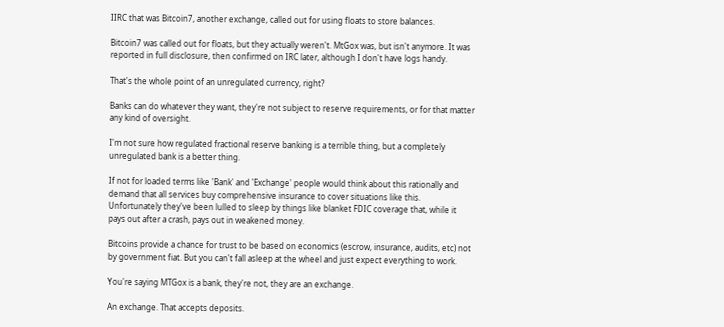IIRC that was Bitcoin7, another exchange, called out for using floats to store balances.

Bitcoin7 was called out for floats, but they actually weren't. MtGox was, but isn't anymore. It was reported in full disclosure, then confirmed on IRC later, although I don't have logs handy.

That's the whole point of an unregulated currency, right?

Banks can do whatever they want, they're not subject to reserve requirements, or for that matter any kind of oversight.

I'm not sure how regulated fractional reserve banking is a terrible thing, but a completely unregulated bank is a better thing.

If not for loaded terms like 'Bank' and 'Exchange' people would think about this rationally and demand that all services buy comprehensive insurance to cover situations like this. Unfortunately they've been lulled to sleep by things like blanket FDIC coverage that, while it pays out after a crash, pays out in weakened money.

Bitcoins provide a chance for trust to be based on economics (escrow, insurance, audits, etc) not by government fiat. But you can't fall asleep at the wheel and just expect everything to work.

You're saying MTGox is a bank, they're not, they are an exchange.

An exchange. That accepts deposits.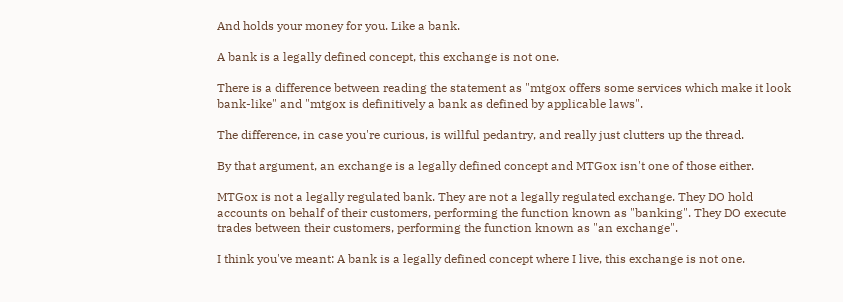And holds your money for you. Like a bank.

A bank is a legally defined concept, this exchange is not one.

There is a difference between reading the statement as "mtgox offers some services which make it look bank-like" and "mtgox is definitively a bank as defined by applicable laws".

The difference, in case you're curious, is willful pedantry, and really just clutters up the thread.

By that argument, an exchange is a legally defined concept and MTGox isn't one of those either.

MTGox is not a legally regulated bank. They are not a legally regulated exchange. They DO hold accounts on behalf of their customers, performing the function known as "banking". They DO execute trades between their customers, performing the function known as "an exchange".

I think you've meant: A bank is a legally defined concept where I live, this exchange is not one.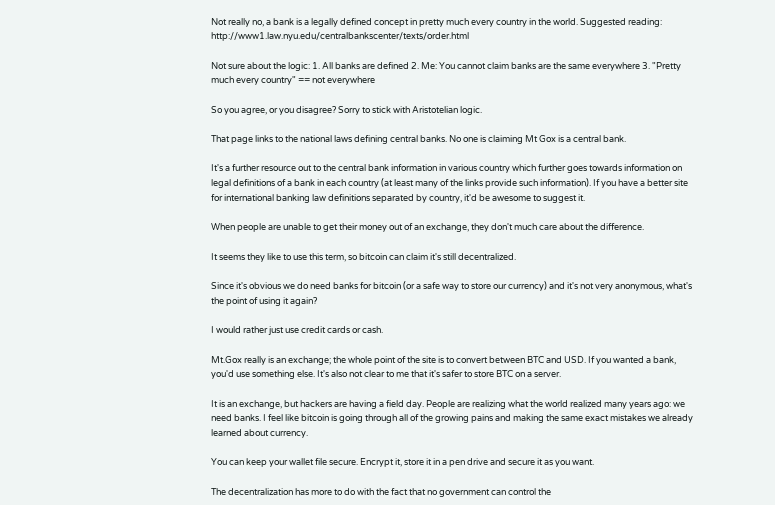Not really no, a bank is a legally defined concept in pretty much every country in the world. Suggested reading: http://www1.law.nyu.edu/centralbankscenter/texts/order.html

Not sure about the logic: 1. All banks are defined 2. Me: You cannot claim banks are the same everywhere 3. "Pretty much every country" == not everywhere

So you agree, or you disagree? Sorry to stick with Aristotelian logic.

That page links to the national laws defining central banks. No one is claiming Mt Gox is a central bank.

It's a further resource out to the central bank information in various country which further goes towards information on legal definitions of a bank in each country (at least many of the links provide such information). If you have a better site for international banking law definitions separated by country, it'd be awesome to suggest it.

When people are unable to get their money out of an exchange, they don't much care about the difference.

It seems they like to use this term, so bitcoin can claim it's still decentralized.

Since it's obvious we do need banks for bitcoin (or a safe way to store our currency) and it's not very anonymous, what's the point of using it again?

I would rather just use credit cards or cash.

Mt.Gox really is an exchange; the whole point of the site is to convert between BTC and USD. If you wanted a bank, you'd use something else. It's also not clear to me that it's safer to store BTC on a server.

It is an exchange, but hackers are having a field day. People are realizing what the world realized many years ago: we need banks. I feel like bitcoin is going through all of the growing pains and making the same exact mistakes we already learned about currency.

You can keep your wallet file secure. Encrypt it, store it in a pen drive and secure it as you want.

The decentralization has more to do with the fact that no government can control the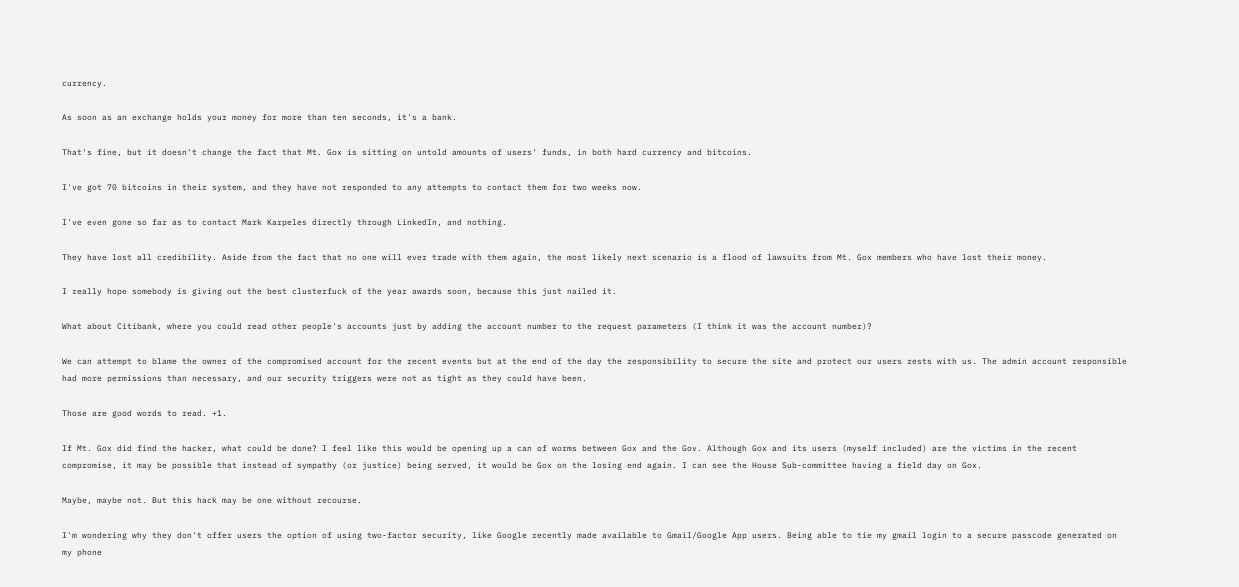currency.

As soon as an exchange holds your money for more than ten seconds, it's a bank.

That's fine, but it doesn't change the fact that Mt. Gox is sitting on untold amounts of users' funds, in both hard currency and bitcoins.

I've got 70 bitcoins in their system, and they have not responded to any attempts to contact them for two weeks now.

I've even gone so far as to contact Mark Karpeles directly through LinkedIn, and nothing.

They have lost all credibility. Aside from the fact that no one will ever trade with them again, the most likely next scenario is a flood of lawsuits from Mt. Gox members who have lost their money.

I really hope somebody is giving out the best clusterfuck of the year awards soon, because this just nailed it.

What about Citibank, where you could read other people's accounts just by adding the account number to the request parameters (I think it was the account number)?

We can attempt to blame the owner of the compromised account for the recent events but at the end of the day the responsibility to secure the site and protect our users rests with us. The admin account responsible had more permissions than necessary, and our security triggers were not as tight as they could have been.

Those are good words to read. +1.

If Mt. Gox did find the hacker, what could be done? I feel like this would be opening up a can of worms between Gox and the Gov. Although Gox and its users (myself included) are the victims in the recent compromise, it may be possible that instead of sympathy (or justice) being served, it would be Gox on the losing end again. I can see the House Sub-committee having a field day on Gox.

Maybe, maybe not. But this hack may be one without recourse.

I'm wondering why they don't offer users the option of using two-factor security, like Google recently made available to Gmail/Google App users. Being able to tie my gmail login to a secure passcode generated on my phone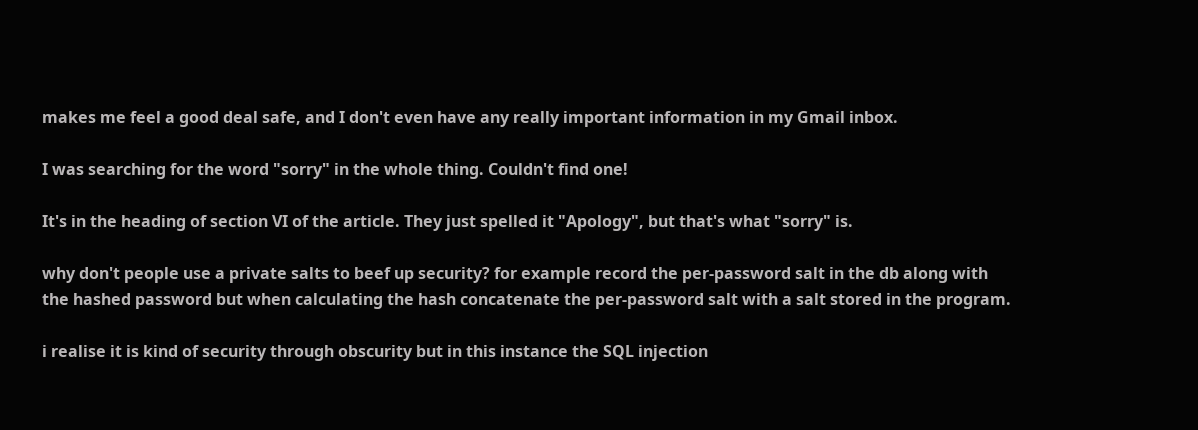makes me feel a good deal safe, and I don't even have any really important information in my Gmail inbox.

I was searching for the word "sorry" in the whole thing. Couldn't find one!

It's in the heading of section VI of the article. They just spelled it "Apology", but that's what "sorry" is.

why don't people use a private salts to beef up security? for example record the per-password salt in the db along with the hashed password but when calculating the hash concatenate the per-password salt with a salt stored in the program.

i realise it is kind of security through obscurity but in this instance the SQL injection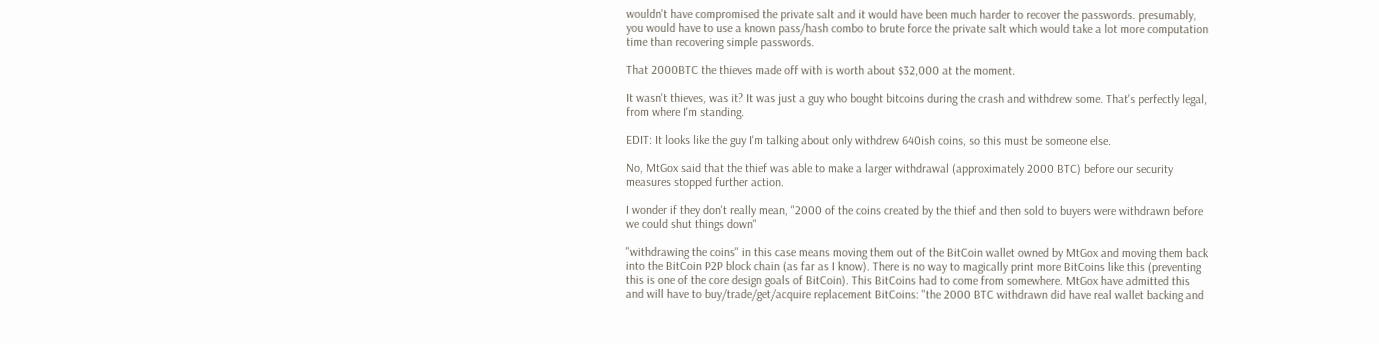wouldn't have compromised the private salt and it would have been much harder to recover the passwords. presumably, you would have to use a known pass/hash combo to brute force the private salt which would take a lot more computation time than recovering simple passwords.

That 2000BTC the thieves made off with is worth about $32,000 at the moment.

It wasn't thieves, was it? It was just a guy who bought bitcoins during the crash and withdrew some. That's perfectly legal, from where I'm standing.

EDIT: It looks like the guy I'm talking about only withdrew 640ish coins, so this must be someone else.

No, MtGox said that the thief was able to make a larger withdrawal (approximately 2000 BTC) before our security measures stopped further action.

I wonder if they don't really mean, "2000 of the coins created by the thief and then sold to buyers were withdrawn before we could shut things down"

"withdrawing the coins" in this case means moving them out of the BitCoin wallet owned by MtGox and moving them back into the BitCoin P2P block chain (as far as I know). There is no way to magically print more BitCoins like this (preventing this is one of the core design goals of BitCoin). This BitCoins had to come from somewhere. MtGox have admitted this and will have to buy/trade/get/acquire replacement BitCoins: "the 2000 BTC withdrawn did have real wallet backing and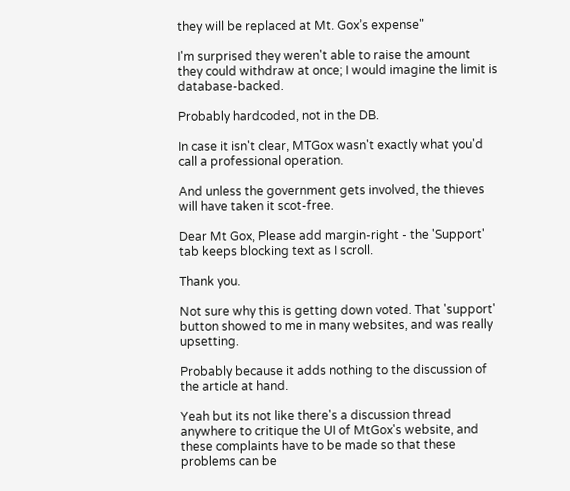they will be replaced at Mt. Gox’s expense"

I'm surprised they weren't able to raise the amount they could withdraw at once; I would imagine the limit is database-backed.

Probably hardcoded, not in the DB.

In case it isn't clear, MTGox wasn't exactly what you'd call a professional operation.

And unless the government gets involved, the thieves will have taken it scot-free.

Dear Mt Gox, Please add margin-right - the 'Support' tab keeps blocking text as I scroll.

Thank you.

Not sure why this is getting down voted. That 'support' button showed to me in many websites, and was really upsetting.

Probably because it adds nothing to the discussion of the article at hand.

Yeah but its not like there's a discussion thread anywhere to critique the UI of MtGox's website, and these complaints have to be made so that these problems can be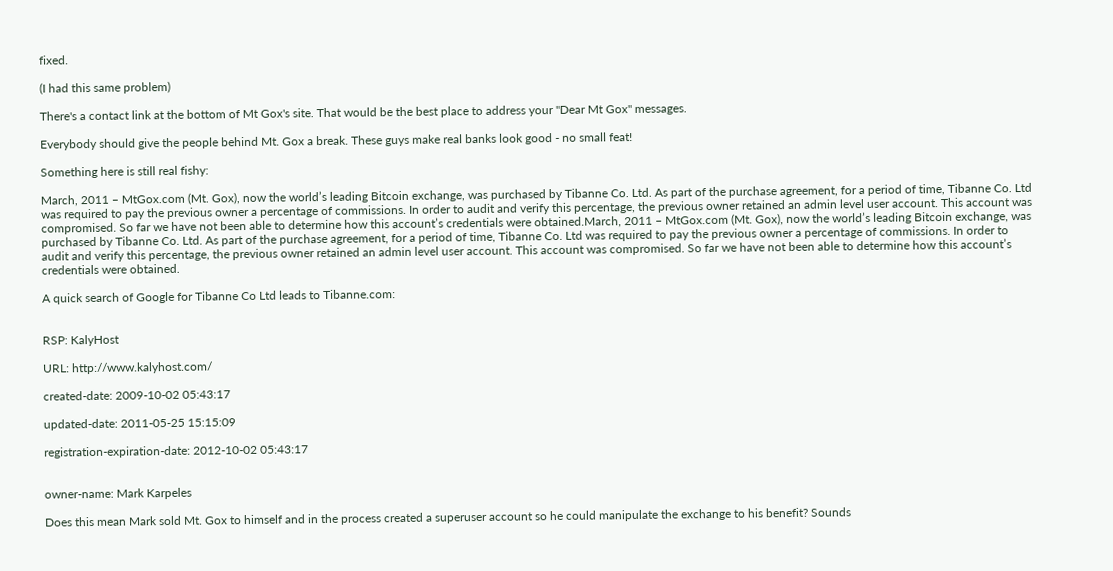fixed.

(I had this same problem)

There's a contact link at the bottom of Mt Gox's site. That would be the best place to address your "Dear Mt Gox" messages.

Everybody should give the people behind Mt. Gox a break. These guys make real banks look good - no small feat!

Something here is still real fishy:

March, 2011 – MtGox.com (Mt. Gox), now the world’s leading Bitcoin exchange, was purchased by Tibanne Co. Ltd. As part of the purchase agreement, for a period of time, Tibanne Co. Ltd was required to pay the previous owner a percentage of commissions. In order to audit and verify this percentage, the previous owner retained an admin level user account. This account was compromised. So far we have not been able to determine how this account’s credentials were obtained.March, 2011 – MtGox.com (Mt. Gox), now the world’s leading Bitcoin exchange, was purchased by Tibanne Co. Ltd. As part of the purchase agreement, for a period of time, Tibanne Co. Ltd was required to pay the previous owner a percentage of commissions. In order to audit and verify this percentage, the previous owner retained an admin level user account. This account was compromised. So far we have not been able to determine how this account’s credentials were obtained.

A quick search of Google for Tibanne Co Ltd leads to Tibanne.com:


RSP: KalyHost

URL: http://www.kalyhost.com/

created-date: 2009-10-02 05:43:17

updated-date: 2011-05-25 15:15:09

registration-expiration-date: 2012-10-02 05:43:17


owner-name: Mark Karpeles

Does this mean Mark sold Mt. Gox to himself and in the process created a superuser account so he could manipulate the exchange to his benefit? Sounds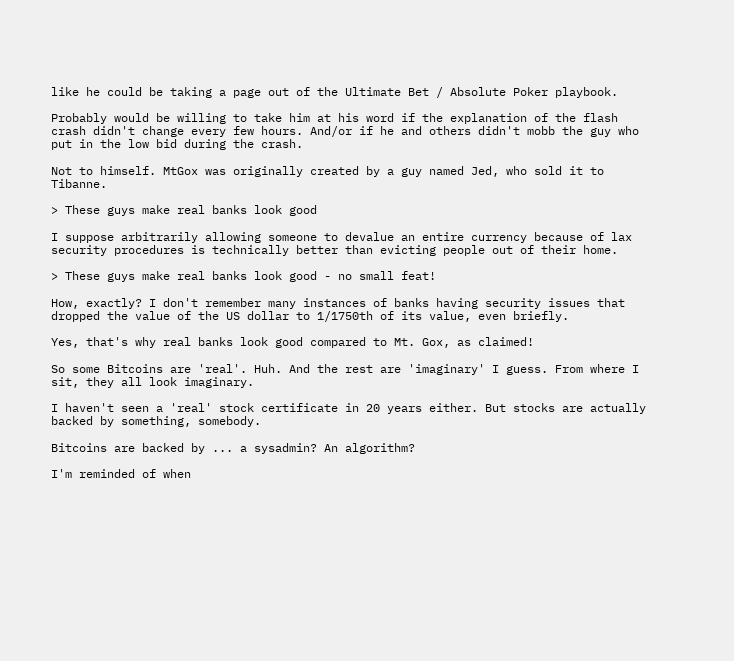like he could be taking a page out of the Ultimate Bet / Absolute Poker playbook.

Probably would be willing to take him at his word if the explanation of the flash crash didn't change every few hours. And/or if he and others didn't mobb the guy who put in the low bid during the crash.

Not to himself. MtGox was originally created by a guy named Jed, who sold it to Tibanne.

> These guys make real banks look good

I suppose arbitrarily allowing someone to devalue an entire currency because of lax security procedures is technically better than evicting people out of their home.

> These guys make real banks look good - no small feat!

How, exactly? I don't remember many instances of banks having security issues that dropped the value of the US dollar to 1/1750th of its value, even briefly.

Yes, that's why real banks look good compared to Mt. Gox, as claimed!

So some Bitcoins are 'real'. Huh. And the rest are 'imaginary' I guess. From where I sit, they all look imaginary.

I haven't seen a 'real' stock certificate in 20 years either. But stocks are actually backed by something, somebody.

Bitcoins are backed by ... a sysadmin? An algorithm?

I'm reminded of when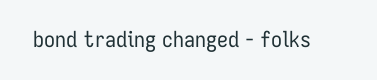bond trading changed - folks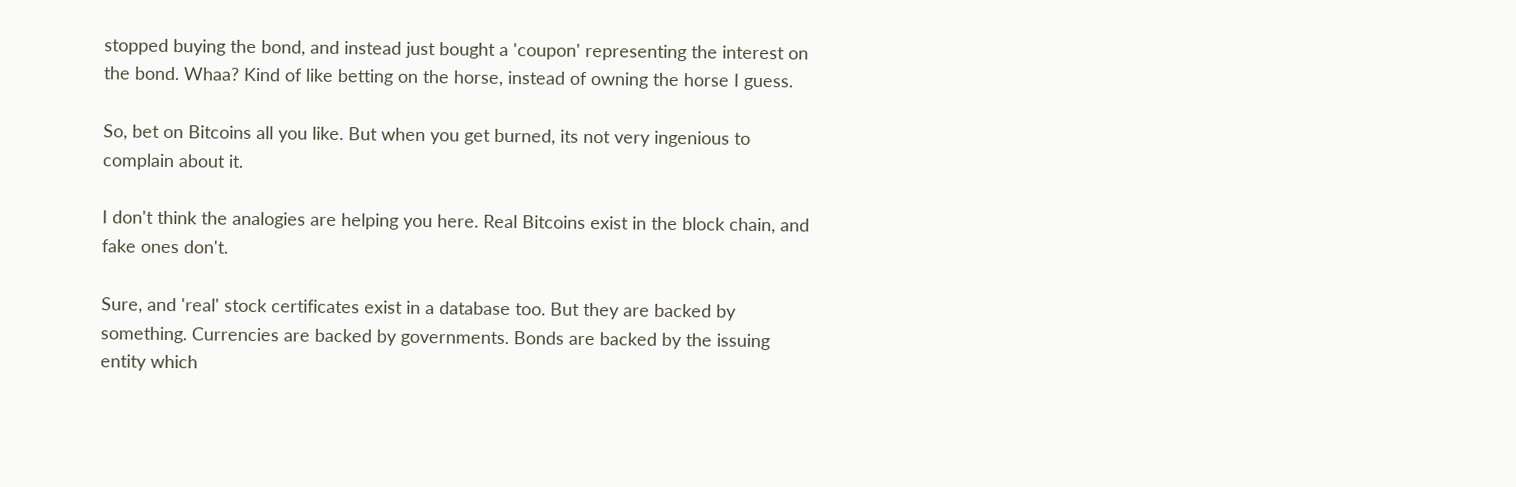stopped buying the bond, and instead just bought a 'coupon' representing the interest on the bond. Whaa? Kind of like betting on the horse, instead of owning the horse I guess.

So, bet on Bitcoins all you like. But when you get burned, its not very ingenious to complain about it.

I don't think the analogies are helping you here. Real Bitcoins exist in the block chain, and fake ones don't.

Sure, and 'real' stock certificates exist in a database too. But they are backed by something. Currencies are backed by governments. Bonds are backed by the issuing entity which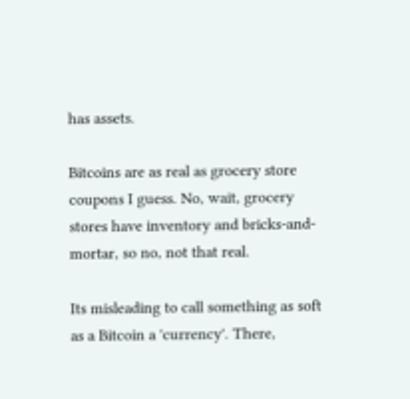has assets.

Bitcoins are as real as grocery store coupons I guess. No, wait, grocery stores have inventory and bricks-and-mortar, so no, not that real.

Its misleading to call something as soft as a Bitcoin a 'currency'. There,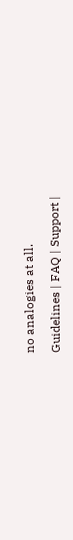no analogies at all.

Guidelines | FAQ | Support |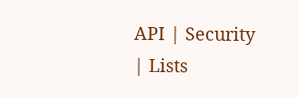API | Security | Lists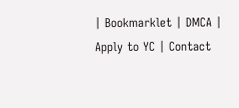| Bookmarklet | DMCA | Apply to YC | Contact